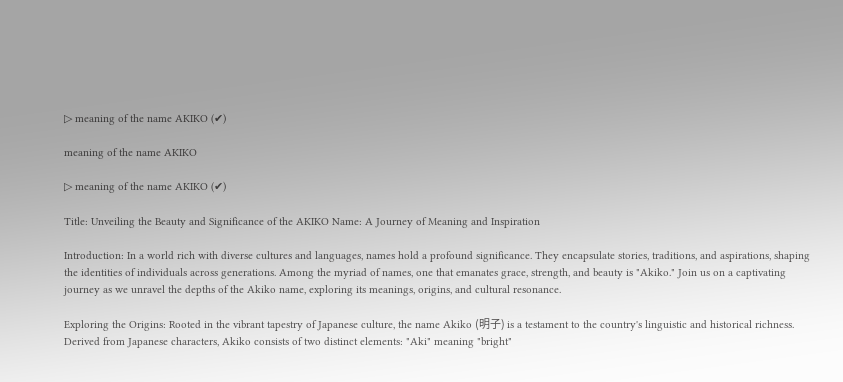▷ meaning of the name AKIKO (✔)

meaning of the name AKIKO

▷ meaning of the name AKIKO (✔)

Title: Unveiling the Beauty and Significance of the AKIKO Name: A Journey of Meaning and Inspiration

Introduction: In a world rich with diverse cultures and languages, names hold a profound significance. They encapsulate stories, traditions, and aspirations, shaping the identities of individuals across generations. Among the myriad of names, one that emanates grace, strength, and beauty is "Akiko." Join us on a captivating journey as we unravel the depths of the Akiko name, exploring its meanings, origins, and cultural resonance.

Exploring the Origins: Rooted in the vibrant tapestry of Japanese culture, the name Akiko (明子) is a testament to the country's linguistic and historical richness. Derived from Japanese characters, Akiko consists of two distinct elements: "Aki" meaning "bright"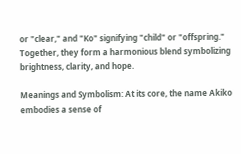or "clear," and "Ko" signifying "child" or "offspring." Together, they form a harmonious blend symbolizing brightness, clarity, and hope.

Meanings and Symbolism: At its core, the name Akiko embodies a sense of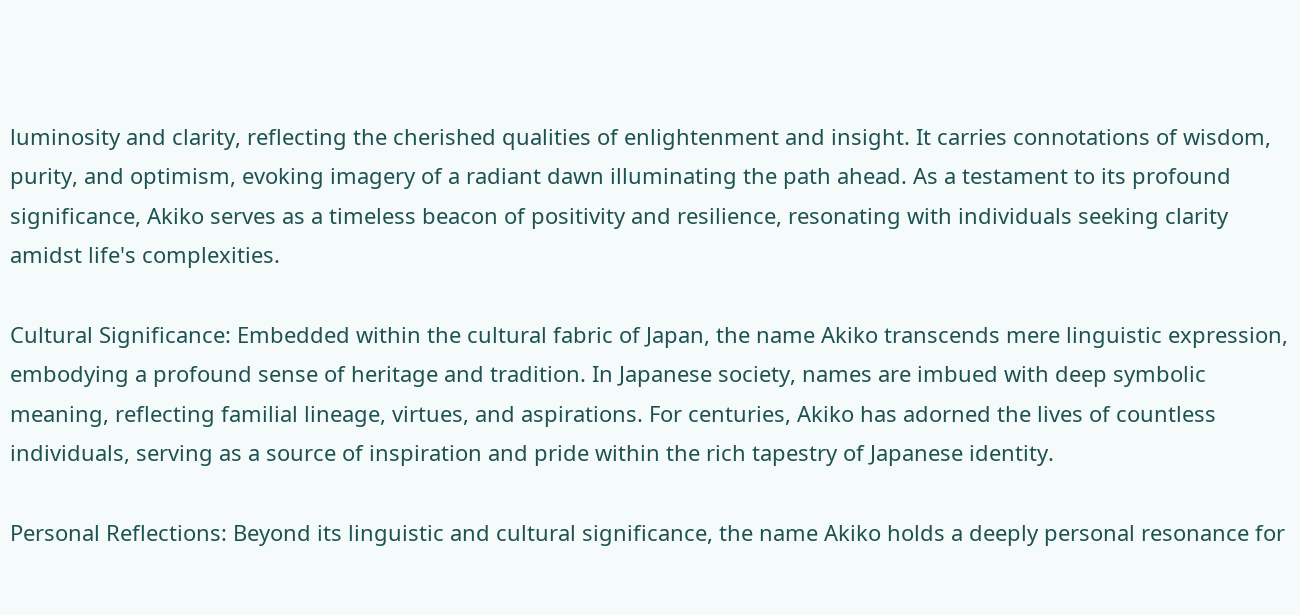luminosity and clarity, reflecting the cherished qualities of enlightenment and insight. It carries connotations of wisdom, purity, and optimism, evoking imagery of a radiant dawn illuminating the path ahead. As a testament to its profound significance, Akiko serves as a timeless beacon of positivity and resilience, resonating with individuals seeking clarity amidst life's complexities.

Cultural Significance: Embedded within the cultural fabric of Japan, the name Akiko transcends mere linguistic expression, embodying a profound sense of heritage and tradition. In Japanese society, names are imbued with deep symbolic meaning, reflecting familial lineage, virtues, and aspirations. For centuries, Akiko has adorned the lives of countless individuals, serving as a source of inspiration and pride within the rich tapestry of Japanese identity.

Personal Reflections: Beyond its linguistic and cultural significance, the name Akiko holds a deeply personal resonance for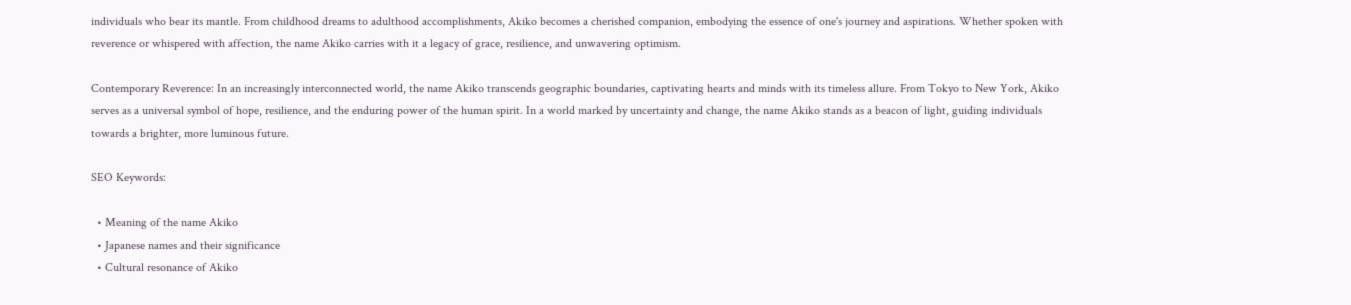individuals who bear its mantle. From childhood dreams to adulthood accomplishments, Akiko becomes a cherished companion, embodying the essence of one's journey and aspirations. Whether spoken with reverence or whispered with affection, the name Akiko carries with it a legacy of grace, resilience, and unwavering optimism.

Contemporary Reverence: In an increasingly interconnected world, the name Akiko transcends geographic boundaries, captivating hearts and minds with its timeless allure. From Tokyo to New York, Akiko serves as a universal symbol of hope, resilience, and the enduring power of the human spirit. In a world marked by uncertainty and change, the name Akiko stands as a beacon of light, guiding individuals towards a brighter, more luminous future.

SEO Keywords:

  • Meaning of the name Akiko
  • Japanese names and their significance
  • Cultural resonance of Akiko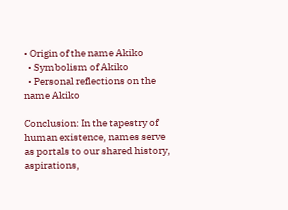• Origin of the name Akiko
  • Symbolism of Akiko
  • Personal reflections on the name Akiko

Conclusion: In the tapestry of human existence, names serve as portals to our shared history, aspirations,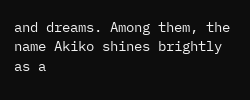and dreams. Among them, the name Akiko shines brightly as a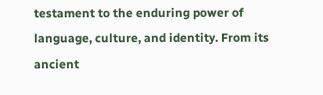testament to the enduring power of language, culture, and identity. From its ancient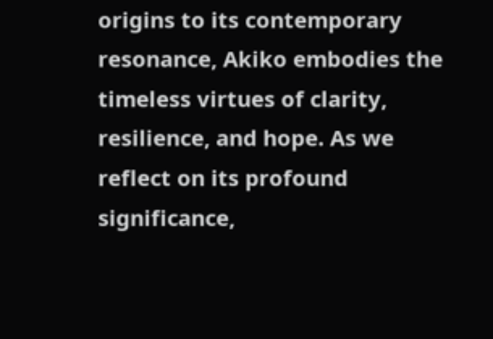origins to its contemporary resonance, Akiko embodies the timeless virtues of clarity, resilience, and hope. As we reflect on its profound significance,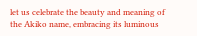let us celebrate the beauty and meaning of the Akiko name, embracing its luminous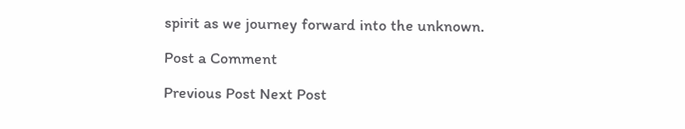spirit as we journey forward into the unknown.

Post a Comment

Previous Post Next Post